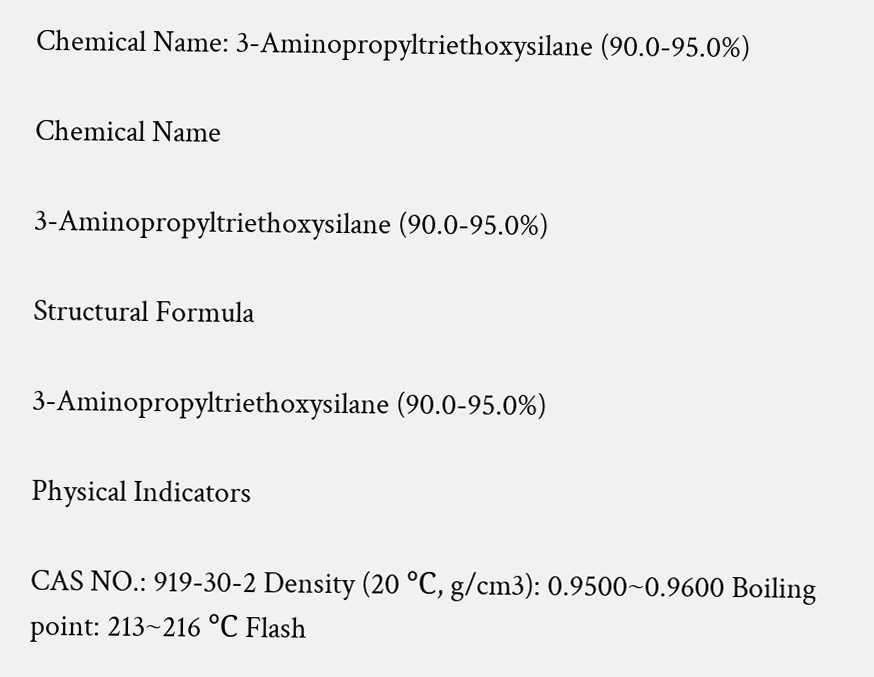Chemical Name: 3-Aminopropyltriethoxysilane (90.0-95.0%)

Chemical Name

3-Aminopropyltriethoxysilane (90.0-95.0%)

Structural Formula

3-Aminopropyltriethoxysilane (90.0-95.0%)

Physical Indicators

CAS NO.: 919-30-2 Density (20 ℃, g/cm3): 0.9500~0.9600 Boiling point: 213~216 ℃ Flash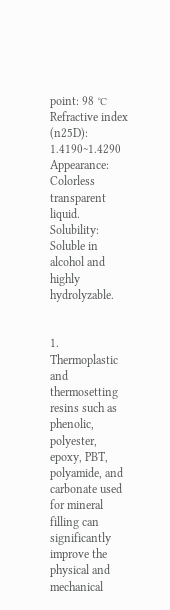point: 98 ℃ Refractive index (n25D): 1.4190~1.4290 Appearance: Colorless transparent liquid. Solubility: Soluble in alcohol and highly hydrolyzable.


1. Thermoplastic and thermosetting resins such as phenolic, polyester, epoxy, PBT, polyamide, and carbonate used for mineral filling can significantly improve the physical and mechanical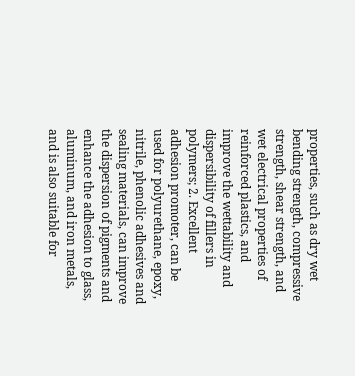properties, such as dry wet bending strength, compressive strength, shear strength, and wet electrical properties of reinforced plastics, and improve the wettability and dispersibility of fillers in polymers; 2. Excellent adhesion promoter, can be used for polyurethane, epoxy, nitrile, phenolic adhesives and sealing materials, can improve the dispersion of pigments and enhance the adhesion to glass, aluminum, and iron metals, and is also suitable for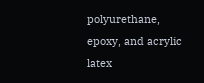polyurethane, epoxy, and acrylic latex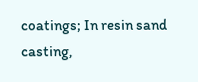coatings; In resin sand casting,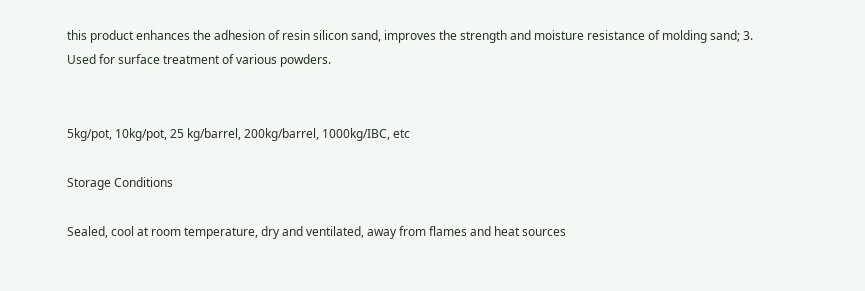this product enhances the adhesion of resin silicon sand, improves the strength and moisture resistance of molding sand; 3. Used for surface treatment of various powders.


5kg/pot, 10kg/pot, 25 kg/barrel, 200kg/barrel, 1000kg/IBC, etc

Storage Conditions

Sealed, cool at room temperature, dry and ventilated, away from flames and heat sources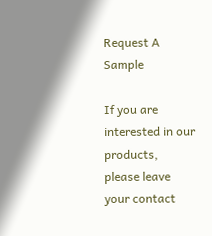Request A Sample

If you are interested in our products, please leave your contact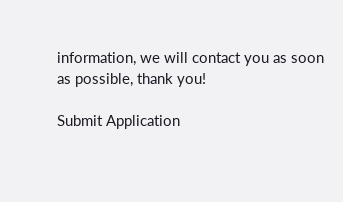information, we will contact you as soon as possible, thank you!

Submit Application